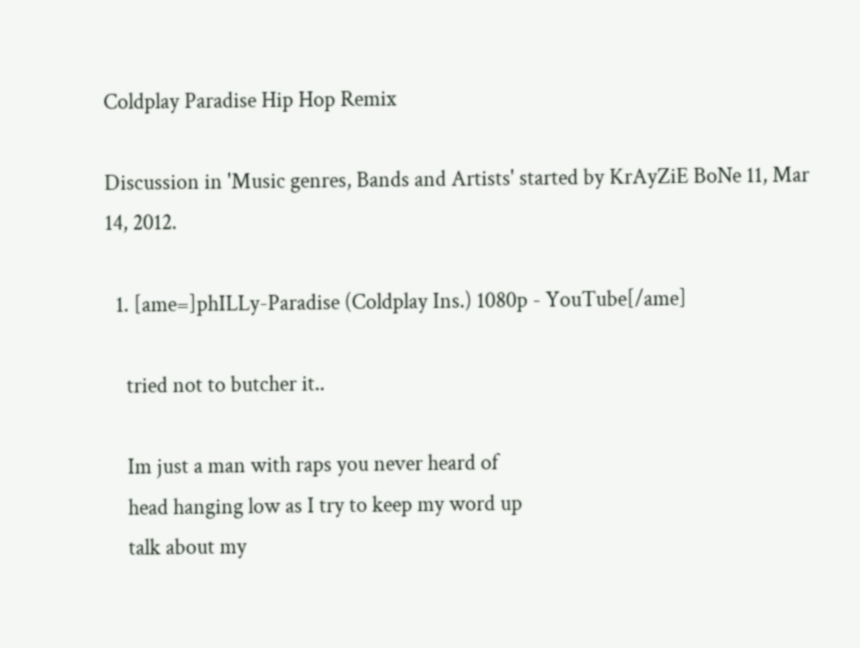Coldplay Paradise Hip Hop Remix

Discussion in 'Music genres, Bands and Artists' started by KrAyZiE BoNe 11, Mar 14, 2012.

  1. [ame=]phILLy-Paradise (Coldplay Ins.) 1080p - YouTube[/ame]

    tried not to butcher it..

    Im just a man with raps you never heard of
    head hanging low as I try to keep my word up
    talk about my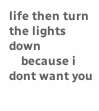life then turn the lights down
    because i dont want you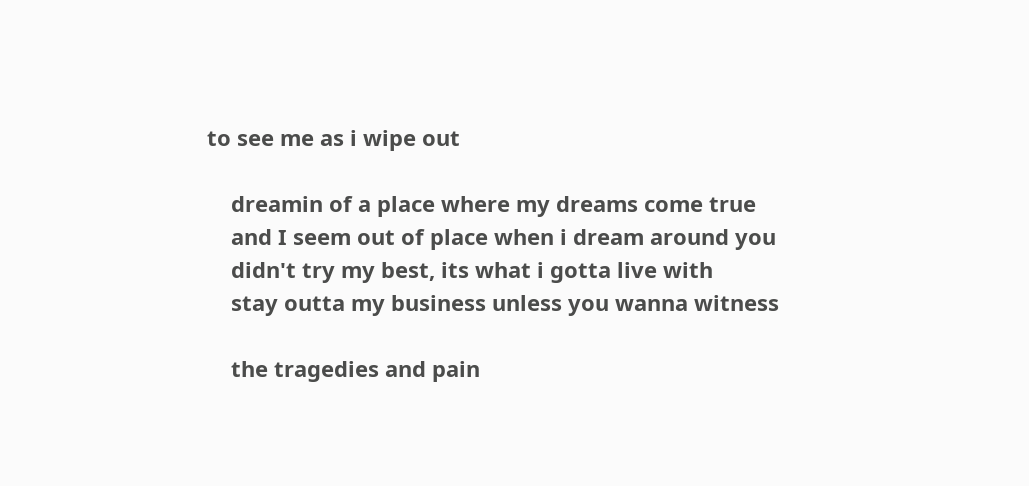to see me as i wipe out

    dreamin of a place where my dreams come true
    and I seem out of place when i dream around you
    didn't try my best, its what i gotta live with
    stay outta my business unless you wanna witness

    the tragedies and pain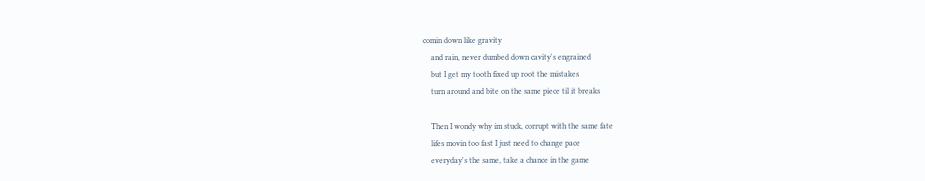comin down like gravity
    and rain, never dumbed down cavity's engrained
    but I get my tooth fixed up root the mistakes
    turn around and bite on the same piece til it breaks

    Then I wondy why im stuck, corrupt with the same fate
    lifes movin too fast I just need to change pace
    everyday's the same, take a chance in the game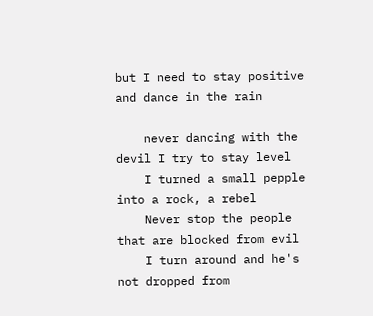but I need to stay positive and dance in the rain

    never dancing with the devil I try to stay level
    I turned a small pepple into a rock, a rebel
    Never stop the people that are blocked from evil
    I turn around and he's not dropped from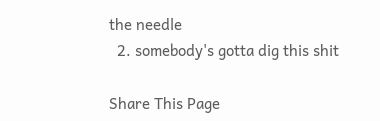the needle
  2. somebody's gotta dig this shit

Share This Page